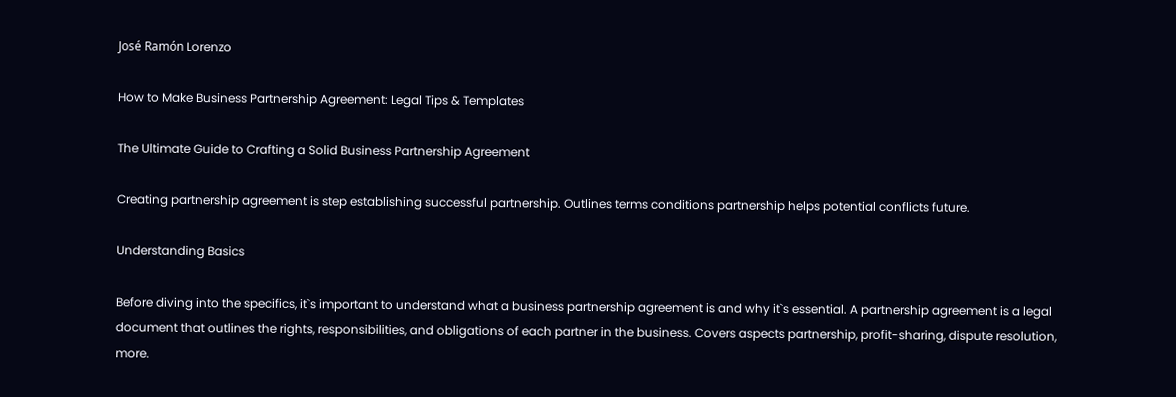José Ramón Lorenzo

How to Make Business Partnership Agreement: Legal Tips & Templates

The Ultimate Guide to Crafting a Solid Business Partnership Agreement

Creating partnership agreement is step establishing successful partnership. Outlines terms conditions partnership helps potential conflicts future.

Understanding Basics

Before diving into the specifics, it`s important to understand what a business partnership agreement is and why it`s essential. A partnership agreement is a legal document that outlines the rights, responsibilities, and obligations of each partner in the business. Covers aspects partnership, profit-sharing, dispute resolution, more.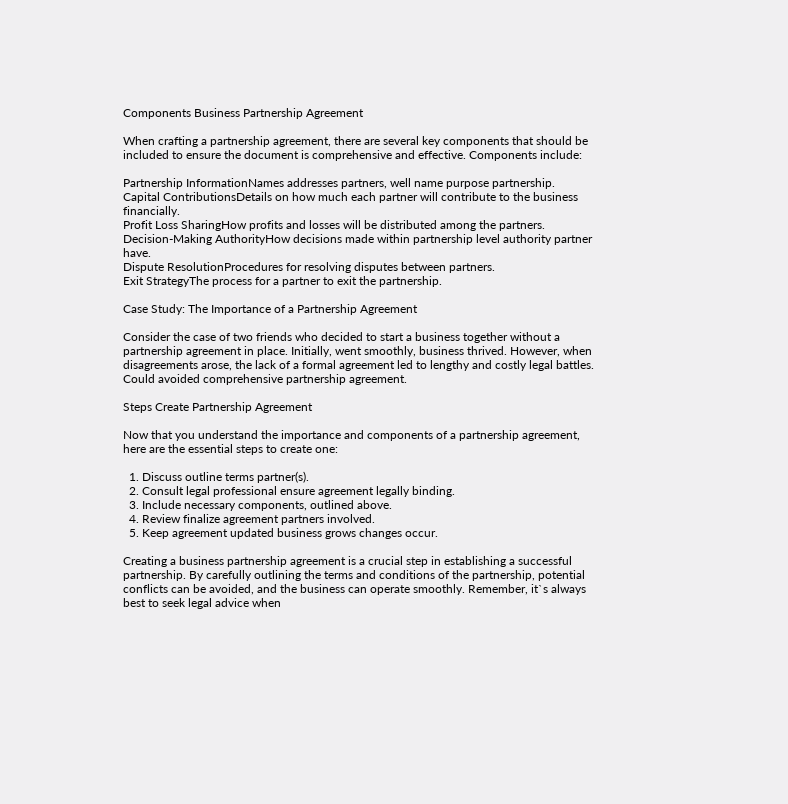Components Business Partnership Agreement

When crafting a partnership agreement, there are several key components that should be included to ensure the document is comprehensive and effective. Components include:

Partnership InformationNames addresses partners, well name purpose partnership.
Capital ContributionsDetails on how much each partner will contribute to the business financially.
Profit Loss SharingHow profits and losses will be distributed among the partners.
Decision-Making AuthorityHow decisions made within partnership level authority partner have.
Dispute ResolutionProcedures for resolving disputes between partners.
Exit StrategyThe process for a partner to exit the partnership.

Case Study: The Importance of a Partnership Agreement

Consider the case of two friends who decided to start a business together without a partnership agreement in place. Initially, went smoothly, business thrived. However, when disagreements arose, the lack of a formal agreement led to lengthy and costly legal battles. Could avoided comprehensive partnership agreement.

Steps Create Partnership Agreement

Now that you understand the importance and components of a partnership agreement, here are the essential steps to create one:

  1. Discuss outline terms partner(s).
  2. Consult legal professional ensure agreement legally binding.
  3. Include necessary components, outlined above.
  4. Review finalize agreement partners involved.
  5. Keep agreement updated business grows changes occur.

Creating a business partnership agreement is a crucial step in establishing a successful partnership. By carefully outlining the terms and conditions of the partnership, potential conflicts can be avoided, and the business can operate smoothly. Remember, it`s always best to seek legal advice when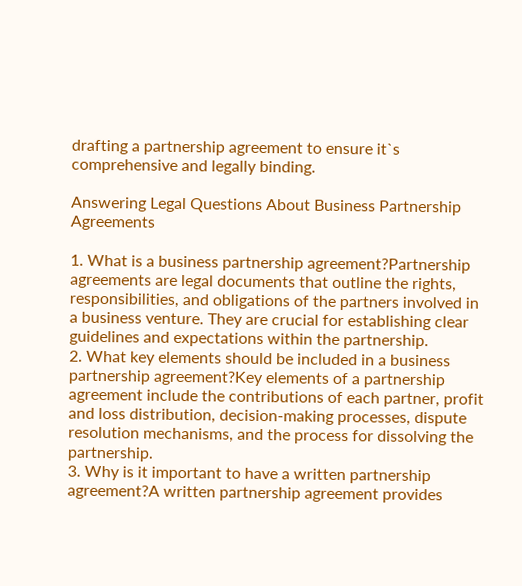drafting a partnership agreement to ensure it`s comprehensive and legally binding.

Answering Legal Questions About Business Partnership Agreements

1. What is a business partnership agreement?Partnership agreements are legal documents that outline the rights, responsibilities, and obligations of the partners involved in a business venture. They are crucial for establishing clear guidelines and expectations within the partnership.
2. What key elements should be included in a business partnership agreement?Key elements of a partnership agreement include the contributions of each partner, profit and loss distribution, decision-making processes, dispute resolution mechanisms, and the process for dissolving the partnership.
3. Why is it important to have a written partnership agreement?A written partnership agreement provides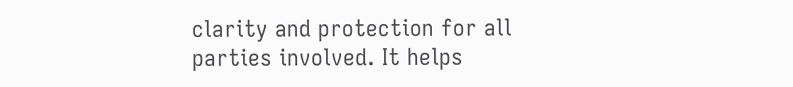clarity and protection for all parties involved. It helps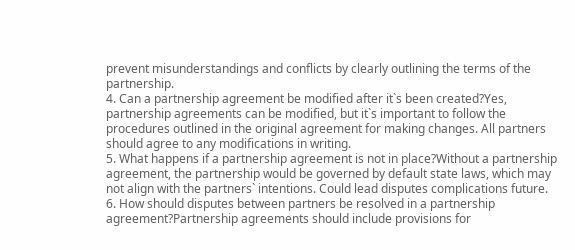prevent misunderstandings and conflicts by clearly outlining the terms of the partnership.
4. Can a partnership agreement be modified after it`s been created?Yes, partnership agreements can be modified, but it`s important to follow the procedures outlined in the original agreement for making changes. All partners should agree to any modifications in writing.
5. What happens if a partnership agreement is not in place?Without a partnership agreement, the partnership would be governed by default state laws, which may not align with the partners` intentions. Could lead disputes complications future.
6. How should disputes between partners be resolved in a partnership agreement?Partnership agreements should include provisions for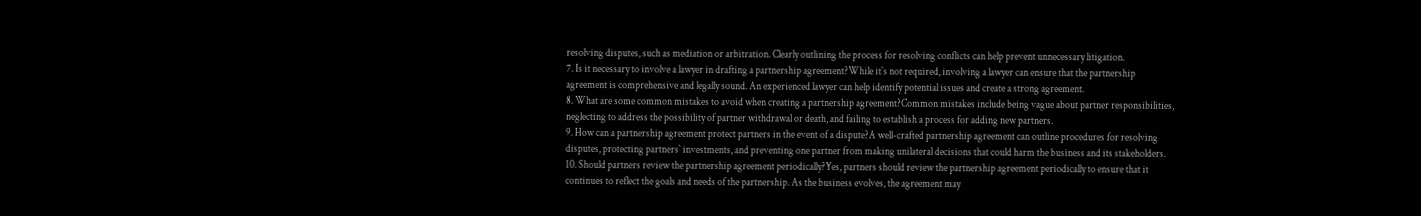resolving disputes, such as mediation or arbitration. Clearly outlining the process for resolving conflicts can help prevent unnecessary litigation.
7. Is it necessary to involve a lawyer in drafting a partnership agreement?While it`s not required, involving a lawyer can ensure that the partnership agreement is comprehensive and legally sound. An experienced lawyer can help identify potential issues and create a strong agreement.
8. What are some common mistakes to avoid when creating a partnership agreement?Common mistakes include being vague about partner responsibilities, neglecting to address the possibility of partner withdrawal or death, and failing to establish a process for adding new partners.
9. How can a partnership agreement protect partners in the event of a dispute?A well-crafted partnership agreement can outline procedures for resolving disputes, protecting partners` investments, and preventing one partner from making unilateral decisions that could harm the business and its stakeholders.
10. Should partners review the partnership agreement periodically?Yes, partners should review the partnership agreement periodically to ensure that it continues to reflect the goals and needs of the partnership. As the business evolves, the agreement may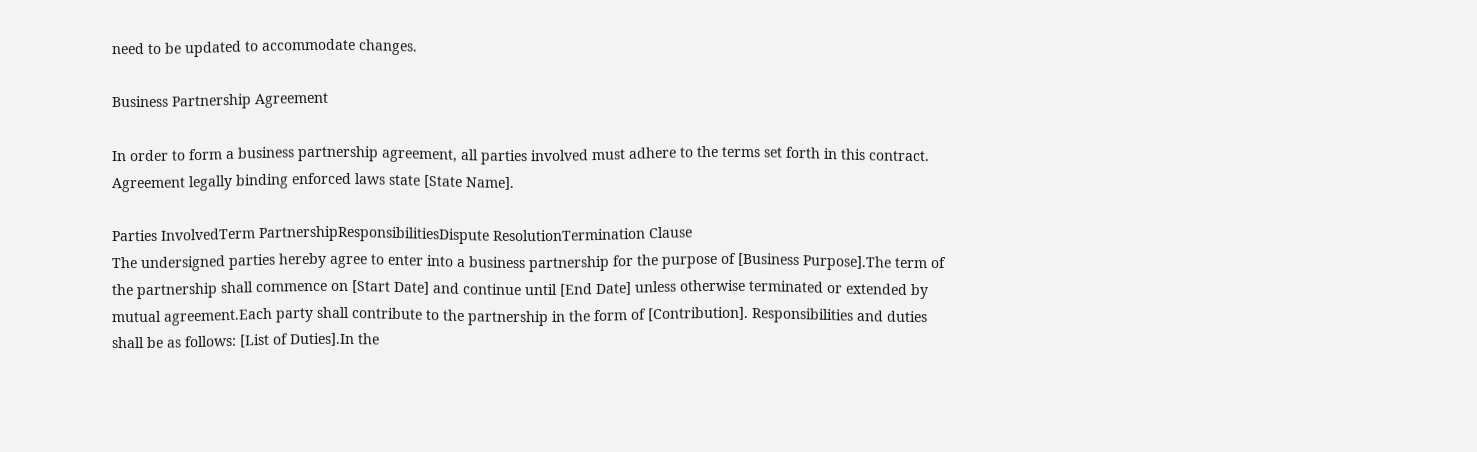need to be updated to accommodate changes.

Business Partnership Agreement

In order to form a business partnership agreement, all parties involved must adhere to the terms set forth in this contract. Agreement legally binding enforced laws state [State Name].

Parties InvolvedTerm PartnershipResponsibilitiesDispute ResolutionTermination Clause
The undersigned parties hereby agree to enter into a business partnership for the purpose of [Business Purpose].The term of the partnership shall commence on [Start Date] and continue until [End Date] unless otherwise terminated or extended by mutual agreement.Each party shall contribute to the partnership in the form of [Contribution]. Responsibilities and duties shall be as follows: [List of Duties].In the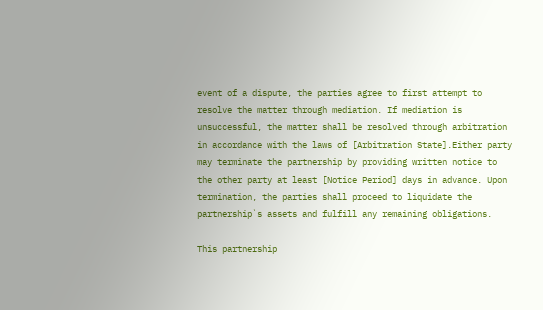event of a dispute, the parties agree to first attempt to resolve the matter through mediation. If mediation is unsuccessful, the matter shall be resolved through arbitration in accordance with the laws of [Arbitration State].Either party may terminate the partnership by providing written notice to the other party at least [Notice Period] days in advance. Upon termination, the parties shall proceed to liquidate the partnership`s assets and fulfill any remaining obligations.

This partnership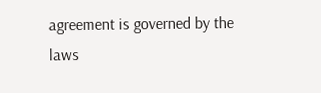agreement is governed by the laws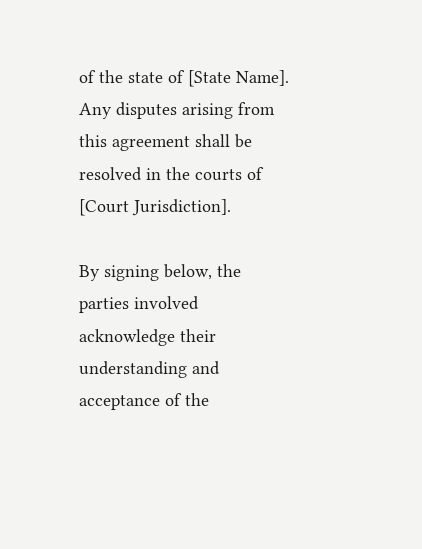of the state of [State Name]. Any disputes arising from this agreement shall be resolved in the courts of [Court Jurisdiction].

By signing below, the parties involved acknowledge their understanding and acceptance of the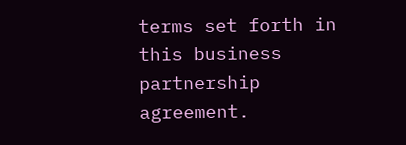terms set forth in this business partnership agreement.